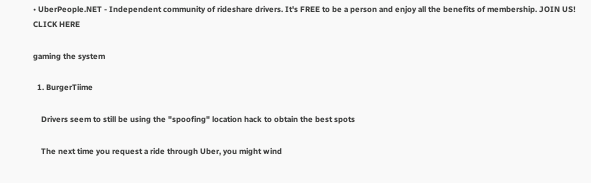• UberPeople.NET - Independent community of rideshare drivers. It's FREE to be a person and enjoy all the benefits of membership. JOIN US! CLICK HERE

gaming the system

  1. BurgerTiime

    Drivers seem to still be using the "spoofing" location hack to obtain the best spots

    The next time you request a ride through Uber, you might wind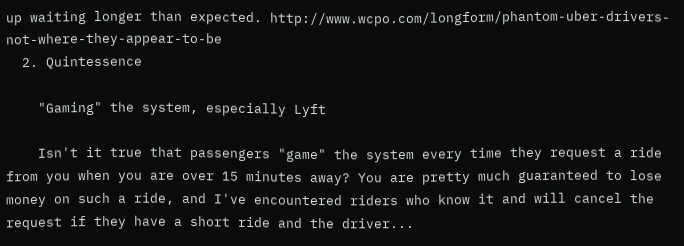up waiting longer than expected. http://www.wcpo.com/longform/phantom-uber-drivers-not-where-they-appear-to-be
  2. Quintessence

    "Gaming" the system, especially Lyft

    Isn't it true that passengers "game" the system every time they request a ride from you when you are over 15 minutes away? You are pretty much guaranteed to lose money on such a ride, and I've encountered riders who know it and will cancel the request if they have a short ride and the driver...